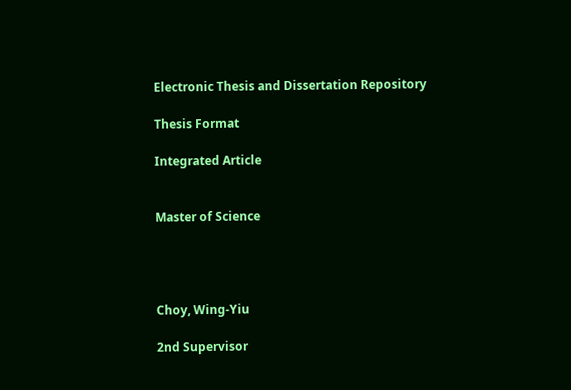Electronic Thesis and Dissertation Repository

Thesis Format

Integrated Article


Master of Science




Choy, Wing-Yiu

2nd Supervisor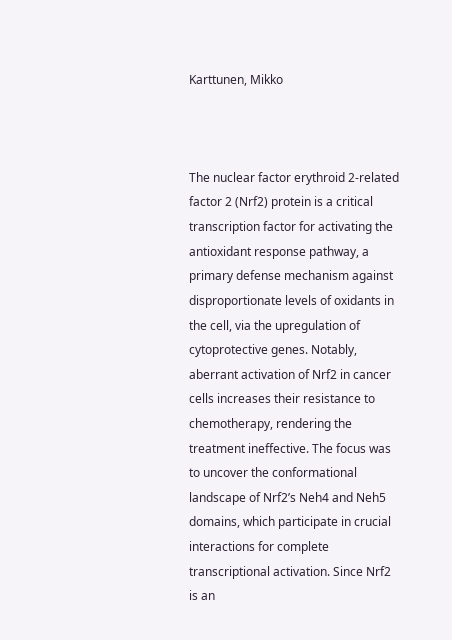Karttunen, Mikko



The nuclear factor erythroid 2-related factor 2 (Nrf2) protein is a critical transcription factor for activating the antioxidant response pathway, a primary defense mechanism against disproportionate levels of oxidants in the cell, via the upregulation of cytoprotective genes. Notably, aberrant activation of Nrf2 in cancer cells increases their resistance to chemotherapy, rendering the treatment ineffective. The focus was to uncover the conformational landscape of Nrf2’s Neh4 and Neh5 domains, which participate in crucial interactions for complete transcriptional activation. Since Nrf2 is an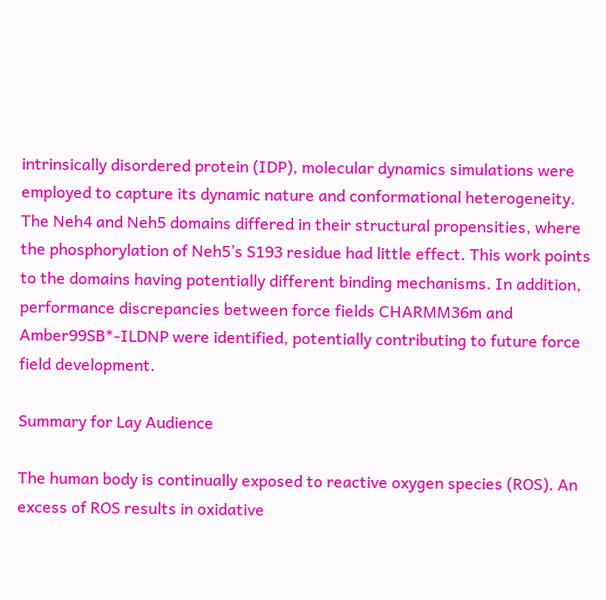intrinsically disordered protein (IDP), molecular dynamics simulations were employed to capture its dynamic nature and conformational heterogeneity. The Neh4 and Neh5 domains differed in their structural propensities, where the phosphorylation of Neh5’s S193 residue had little effect. This work points to the domains having potentially different binding mechanisms. In addition, performance discrepancies between force fields CHARMM36m and Amber99SB*-ILDNP were identified, potentially contributing to future force field development.

Summary for Lay Audience

The human body is continually exposed to reactive oxygen species (ROS). An excess of ROS results in oxidative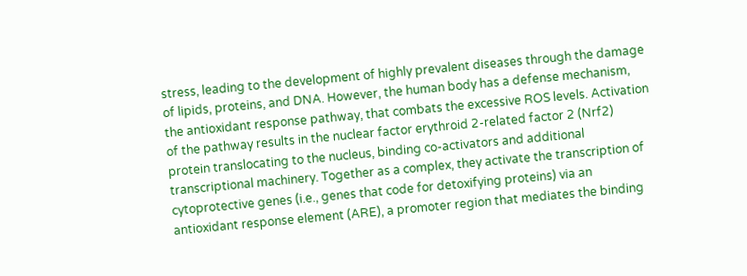stress, leading to the development of highly prevalent diseases through the damage of lipids, proteins, and DNA. However, the human body has a defense mechanism, the antioxidant response pathway, that combats the excessive ROS levels. Activation of the pathway results in the nuclear factor erythroid 2-related factor 2 (Nrf2) protein translocating to the nucleus, binding co-activators and additional transcriptional machinery. Together as a complex, they activate the transcription of cytoprotective genes (i.e., genes that code for detoxifying proteins) via an antioxidant response element (ARE), a promoter region that mediates the binding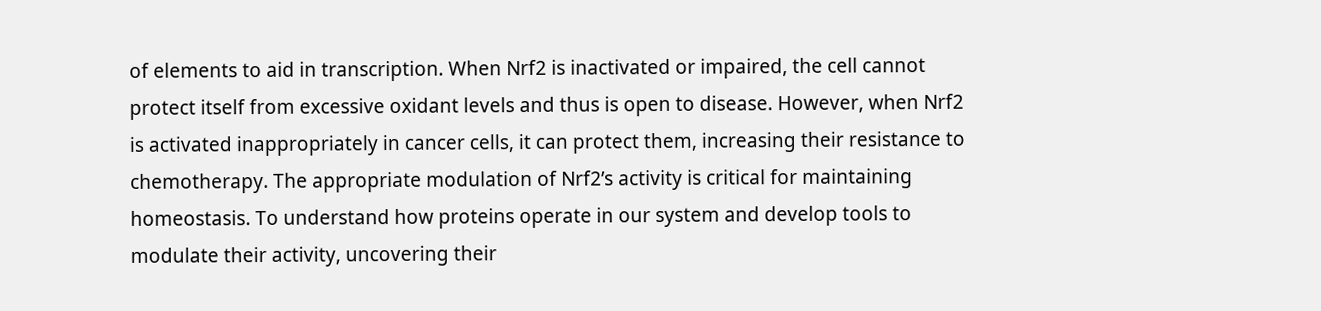of elements to aid in transcription. When Nrf2 is inactivated or impaired, the cell cannot protect itself from excessive oxidant levels and thus is open to disease. However, when Nrf2 is activated inappropriately in cancer cells, it can protect them, increasing their resistance to chemotherapy. The appropriate modulation of Nrf2’s activity is critical for maintaining homeostasis. To understand how proteins operate in our system and develop tools to modulate their activity, uncovering their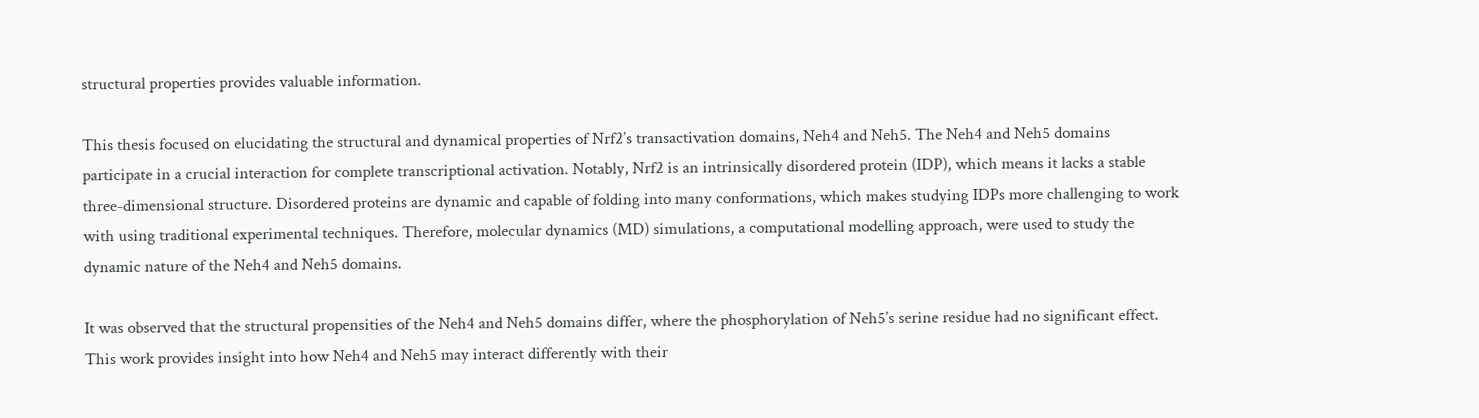structural properties provides valuable information.

This thesis focused on elucidating the structural and dynamical properties of Nrf2’s transactivation domains, Neh4 and Neh5. The Neh4 and Neh5 domains participate in a crucial interaction for complete transcriptional activation. Notably, Nrf2 is an intrinsically disordered protein (IDP), which means it lacks a stable three-dimensional structure. Disordered proteins are dynamic and capable of folding into many conformations, which makes studying IDPs more challenging to work with using traditional experimental techniques. Therefore, molecular dynamics (MD) simulations, a computational modelling approach, were used to study the dynamic nature of the Neh4 and Neh5 domains.

It was observed that the structural propensities of the Neh4 and Neh5 domains differ, where the phosphorylation of Neh5’s serine residue had no significant effect. This work provides insight into how Neh4 and Neh5 may interact differently with their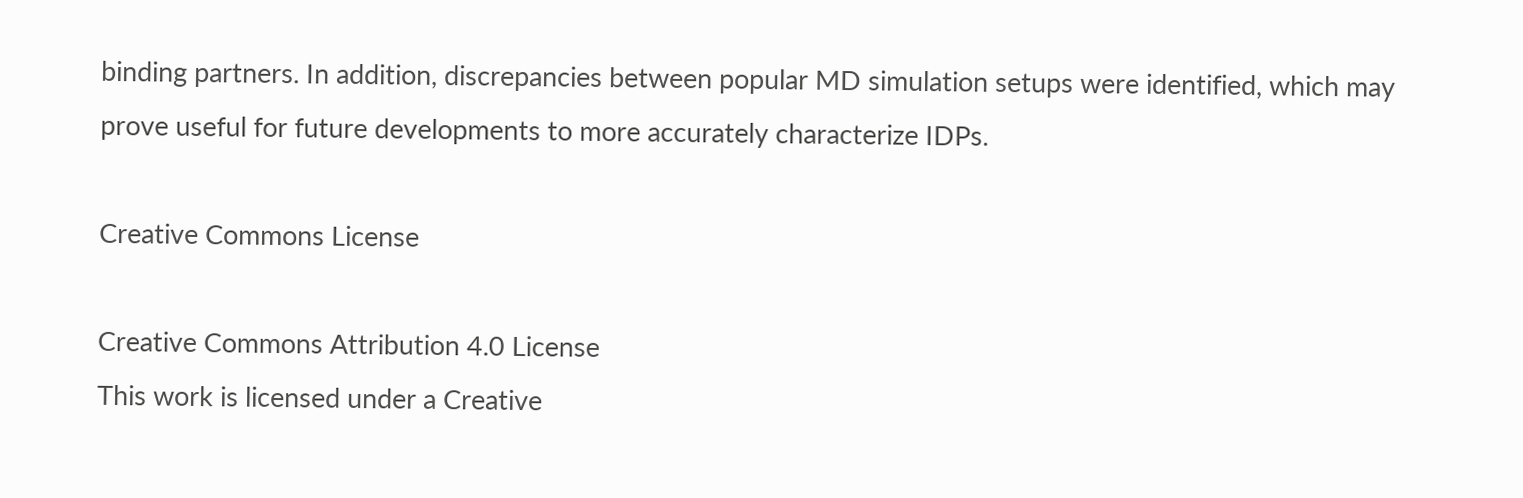binding partners. In addition, discrepancies between popular MD simulation setups were identified, which may prove useful for future developments to more accurately characterize IDPs.

Creative Commons License

Creative Commons Attribution 4.0 License
This work is licensed under a Creative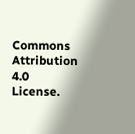Commons Attribution 4.0 License.